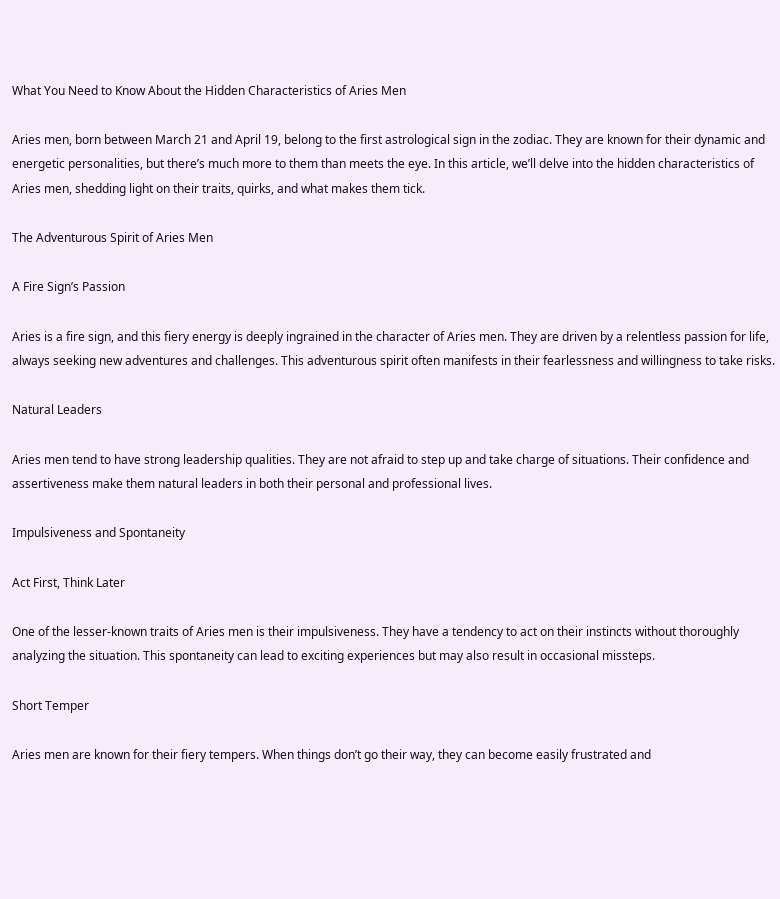What You Need to Know About the Hidden Characteristics of Aries Men

Aries men, born between March 21 and April 19, belong to the first astrological sign in the zodiac. They are known for their dynamic and energetic personalities, but there’s much more to them than meets the eye. In this article, we’ll delve into the hidden characteristics of Aries men, shedding light on their traits, quirks, and what makes them tick.

The Adventurous Spirit of Aries Men

A Fire Sign’s Passion

Aries is a fire sign, and this fiery energy is deeply ingrained in the character of Aries men. They are driven by a relentless passion for life, always seeking new adventures and challenges. This adventurous spirit often manifests in their fearlessness and willingness to take risks.

Natural Leaders

Aries men tend to have strong leadership qualities. They are not afraid to step up and take charge of situations. Their confidence and assertiveness make them natural leaders in both their personal and professional lives.

Impulsiveness and Spontaneity

Act First, Think Later

One of the lesser-known traits of Aries men is their impulsiveness. They have a tendency to act on their instincts without thoroughly analyzing the situation. This spontaneity can lead to exciting experiences but may also result in occasional missteps.

Short Temper

Aries men are known for their fiery tempers. When things don’t go their way, they can become easily frustrated and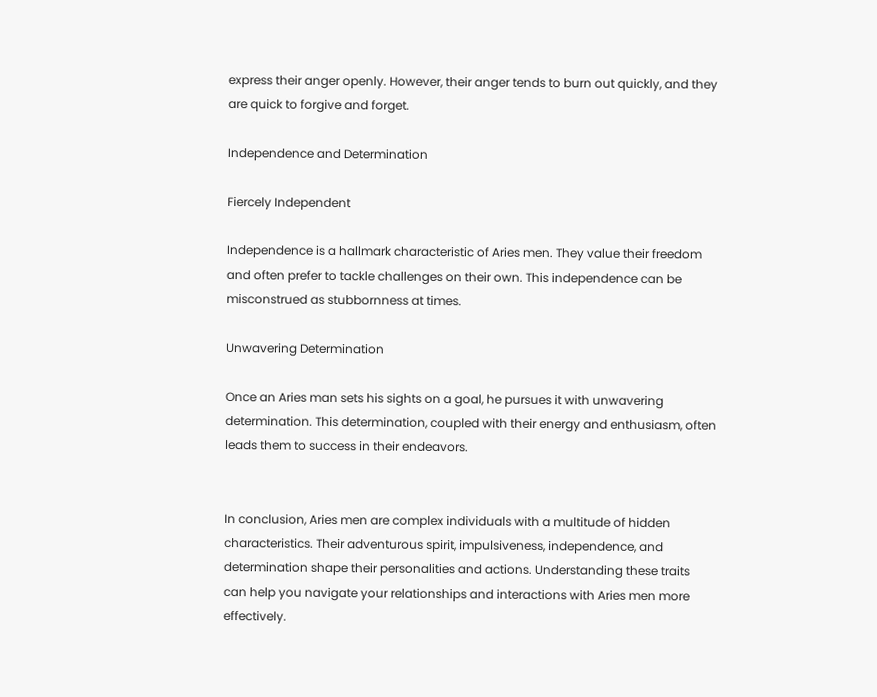express their anger openly. However, their anger tends to burn out quickly, and they are quick to forgive and forget.

Independence and Determination

Fiercely Independent

Independence is a hallmark characteristic of Aries men. They value their freedom and often prefer to tackle challenges on their own. This independence can be misconstrued as stubbornness at times.

Unwavering Determination

Once an Aries man sets his sights on a goal, he pursues it with unwavering determination. This determination, coupled with their energy and enthusiasm, often leads them to success in their endeavors.


In conclusion, Aries men are complex individuals with a multitude of hidden characteristics. Their adventurous spirit, impulsiveness, independence, and determination shape their personalities and actions. Understanding these traits can help you navigate your relationships and interactions with Aries men more effectively.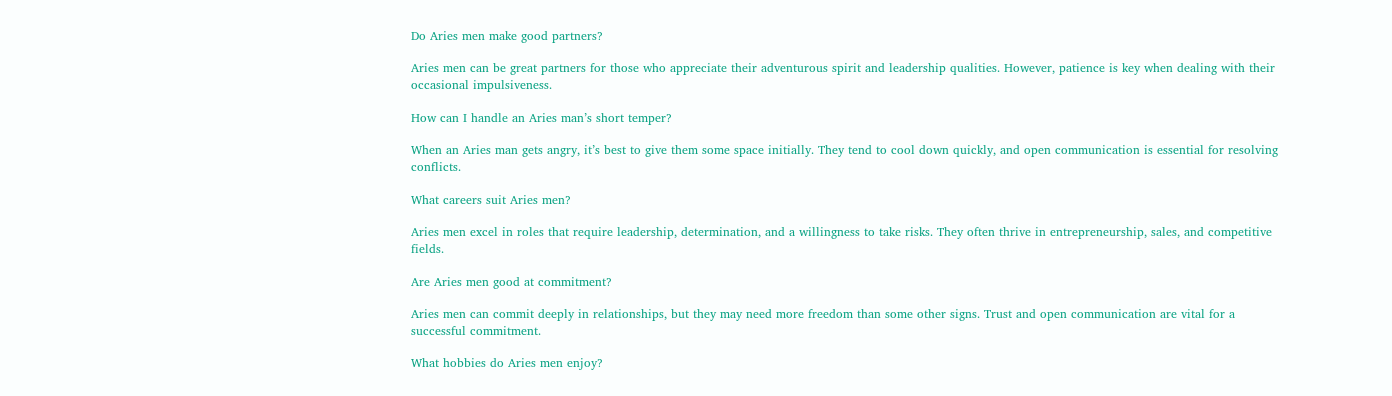Do Aries men make good partners?

Aries men can be great partners for those who appreciate their adventurous spirit and leadership qualities. However, patience is key when dealing with their occasional impulsiveness.

How can I handle an Aries man’s short temper?

When an Aries man gets angry, it’s best to give them some space initially. They tend to cool down quickly, and open communication is essential for resolving conflicts.

What careers suit Aries men?

Aries men excel in roles that require leadership, determination, and a willingness to take risks. They often thrive in entrepreneurship, sales, and competitive fields.

Are Aries men good at commitment?

Aries men can commit deeply in relationships, but they may need more freedom than some other signs. Trust and open communication are vital for a successful commitment.

What hobbies do Aries men enjoy?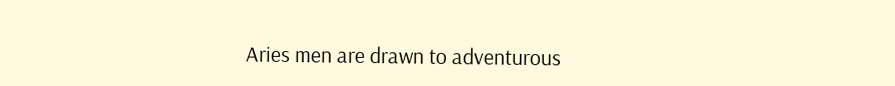Aries men are drawn to adventurous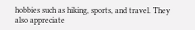hobbies such as hiking, sports, and travel. They also appreciate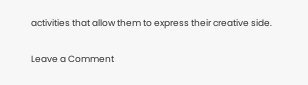activities that allow them to express their creative side.

Leave a Comment